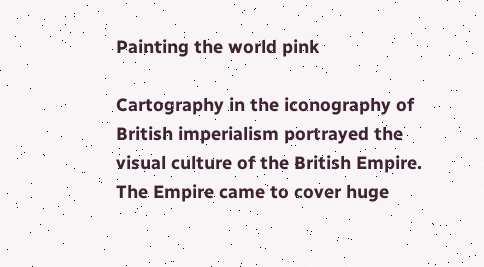Painting the world pink

Cartography in the iconography of British imperialism portrayed the visual culture of the British Empire. The Empire came to cover huge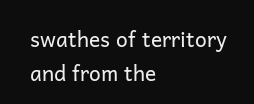swathes of territory and from the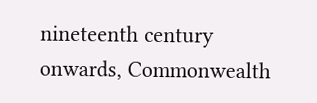nineteenth century onwards, Commonwealth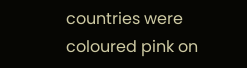countries were coloured pink on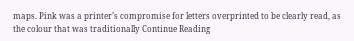maps. Pink was a printer’s compromise for letters overprinted to be clearly read, as the colour that was traditionally Continue Reading